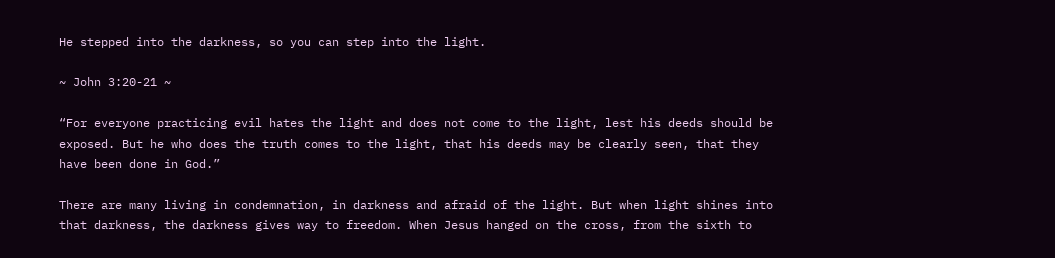He stepped into the darkness, so you can step into the light.

~ John 3:20-21 ~

“For everyone practicing evil hates the light and does not come to the light, lest his deeds should be exposed. But he who does the truth comes to the light, that his deeds may be clearly seen, that they have been done in God.”

There are many living in condemnation, in darkness and afraid of the light. But when light shines into that darkness, the darkness gives way to freedom. When Jesus hanged on the cross, from the sixth to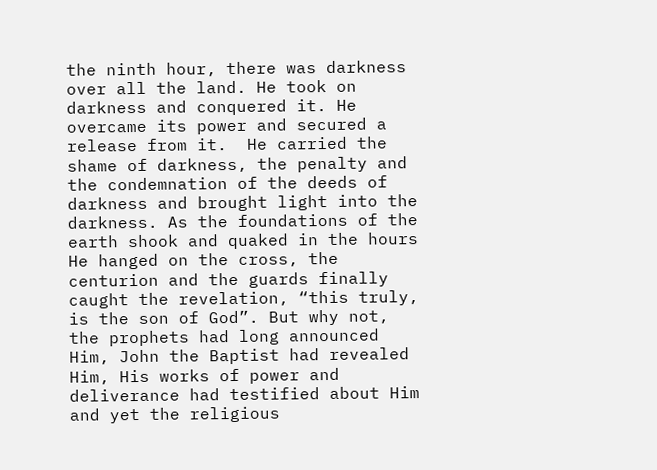the ninth hour, there was darkness over all the land. He took on darkness and conquered it. He overcame its power and secured a release from it.  He carried the shame of darkness, the penalty and the condemnation of the deeds of darkness and brought light into the darkness. As the foundations of the earth shook and quaked in the hours He hanged on the cross, the centurion and the guards finally caught the revelation, “this truly, is the son of God”. But why not, the prophets had long announced Him, John the Baptist had revealed Him, His works of power and deliverance had testified about Him and yet the religious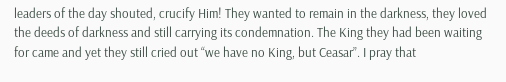leaders of the day shouted, crucify Him! They wanted to remain in the darkness, they loved the deeds of darkness and still carrying its condemnation. The King they had been waiting for came and yet they still cried out “we have no King, but Ceasar”. I pray that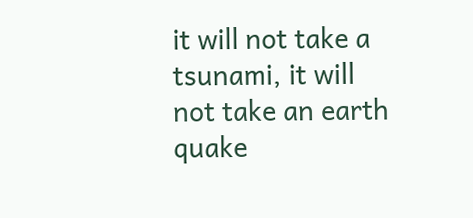it will not take a tsunami, it will not take an earth quake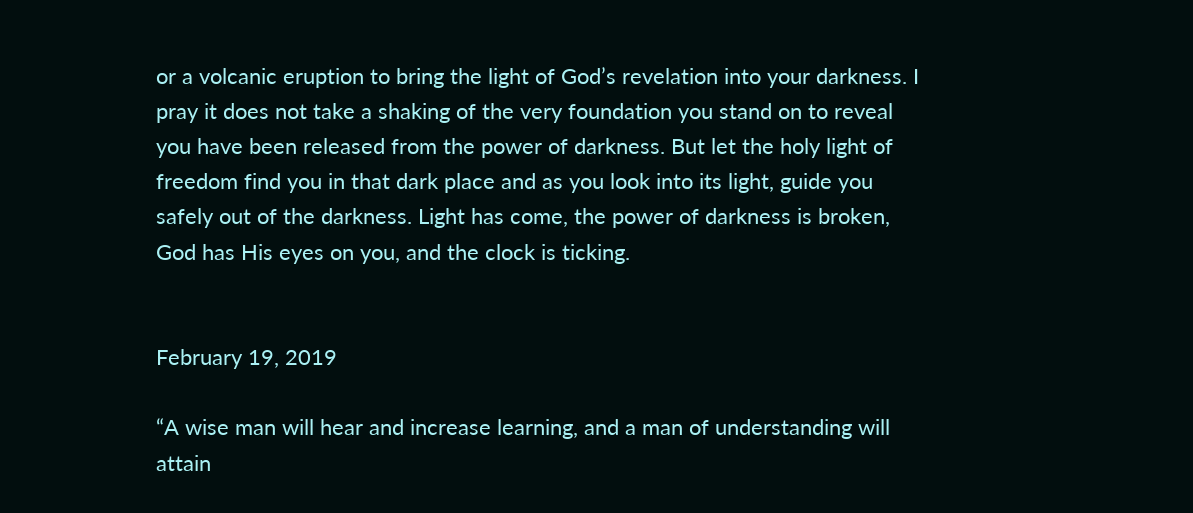or a volcanic eruption to bring the light of God’s revelation into your darkness. I pray it does not take a shaking of the very foundation you stand on to reveal you have been released from the power of darkness. But let the holy light of freedom find you in that dark place and as you look into its light, guide you safely out of the darkness. Light has come, the power of darkness is broken, God has His eyes on you, and the clock is ticking.


February 19, 2019

“A wise man will hear and increase learning, and a man of understanding will attain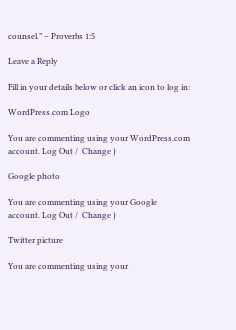counsel.” – Proverbs 1:5

Leave a Reply

Fill in your details below or click an icon to log in:

WordPress.com Logo

You are commenting using your WordPress.com account. Log Out /  Change )

Google photo

You are commenting using your Google account. Log Out /  Change )

Twitter picture

You are commenting using your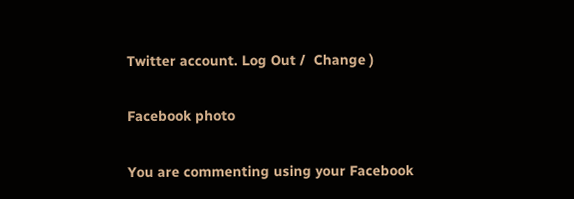Twitter account. Log Out /  Change )

Facebook photo

You are commenting using your Facebook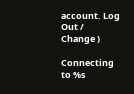account. Log Out /  Change )

Connecting to %s